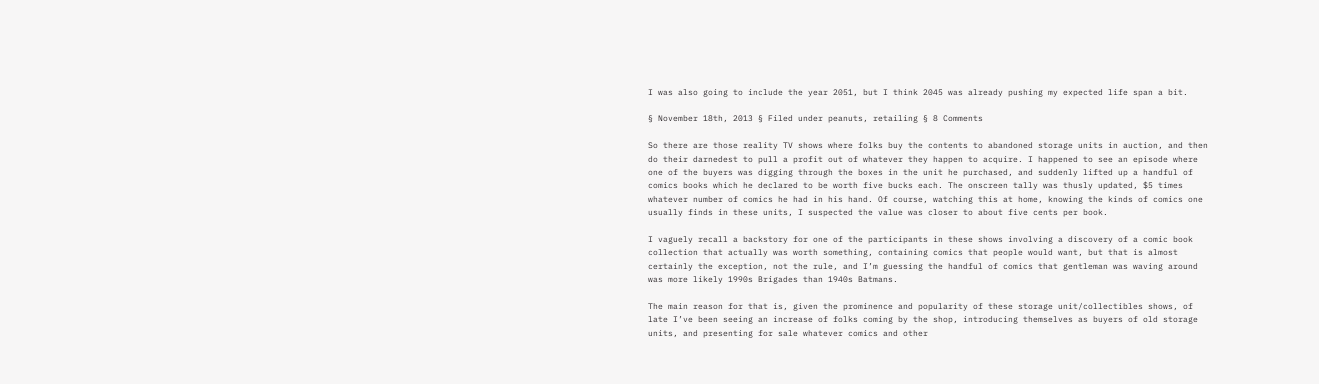I was also going to include the year 2051, but I think 2045 was already pushing my expected life span a bit.

§ November 18th, 2013 § Filed under peanuts, retailing § 8 Comments

So there are those reality TV shows where folks buy the contents to abandoned storage units in auction, and then do their darnedest to pull a profit out of whatever they happen to acquire. I happened to see an episode where one of the buyers was digging through the boxes in the unit he purchased, and suddenly lifted up a handful of comics books which he declared to be worth five bucks each. The onscreen tally was thusly updated, $5 times whatever number of comics he had in his hand. Of course, watching this at home, knowing the kinds of comics one usually finds in these units, I suspected the value was closer to about five cents per book.

I vaguely recall a backstory for one of the participants in these shows involving a discovery of a comic book collection that actually was worth something, containing comics that people would want, but that is almost certainly the exception, not the rule, and I’m guessing the handful of comics that gentleman was waving around was more likely 1990s Brigades than 1940s Batmans.

The main reason for that is, given the prominence and popularity of these storage unit/collectibles shows, of late I’ve been seeing an increase of folks coming by the shop, introducing themselves as buyers of old storage units, and presenting for sale whatever comics and other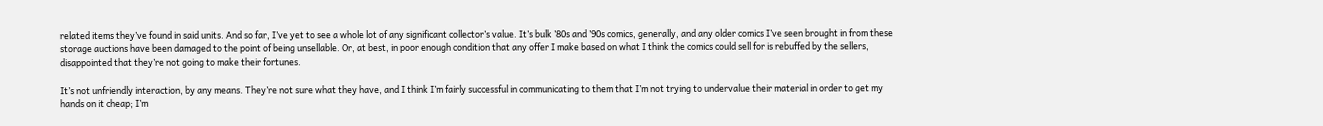related items they’ve found in said units. And so far, I’ve yet to see a whole lot of any significant collector’s value. It’s bulk ’80s and ’90s comics, generally, and any older comics I’ve seen brought in from these storage auctions have been damaged to the point of being unsellable. Or, at best, in poor enough condition that any offer I make based on what I think the comics could sell for is rebuffed by the sellers, disappointed that they’re not going to make their fortunes.

It’s not unfriendly interaction, by any means. They’re not sure what they have, and I think I’m fairly successful in communicating to them that I’m not trying to undervalue their material in order to get my hands on it cheap; I’m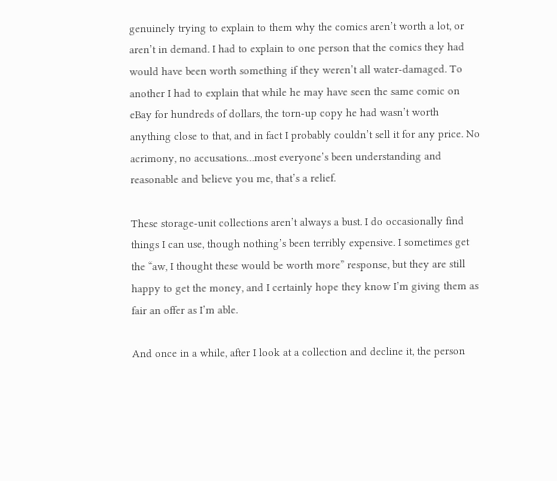genuinely trying to explain to them why the comics aren’t worth a lot, or aren’t in demand. I had to explain to one person that the comics they had would have been worth something if they weren’t all water-damaged. To another I had to explain that while he may have seen the same comic on eBay for hundreds of dollars, the torn-up copy he had wasn’t worth anything close to that, and in fact I probably couldn’t sell it for any price. No acrimony, no accusations…most everyone’s been understanding and reasonable and believe you me, that’s a relief.

These storage-unit collections aren’t always a bust. I do occasionally find things I can use, though nothing’s been terribly expensive. I sometimes get the “aw, I thought these would be worth more” response, but they are still happy to get the money, and I certainly hope they know I’m giving them as fair an offer as I’m able.

And once in a while, after I look at a collection and decline it, the person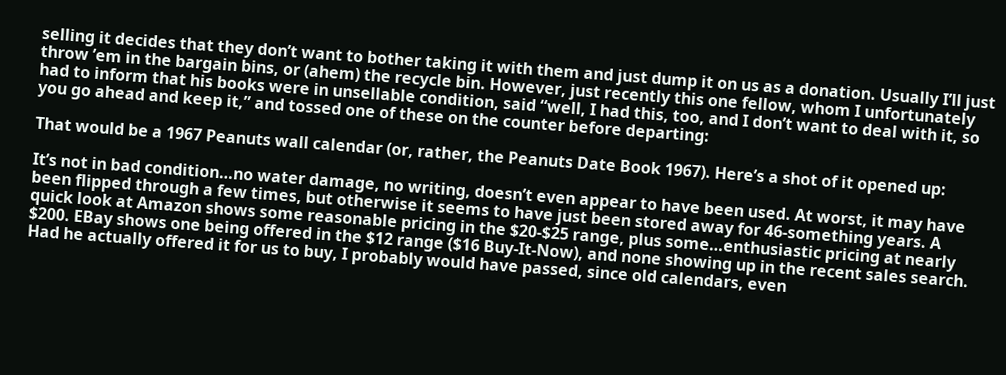selling it decides that they don’t want to bother taking it with them and just dump it on us as a donation. Usually I’ll just throw ’em in the bargain bins, or (ahem) the recycle bin. However, just recently this one fellow, whom I unfortunately had to inform that his books were in unsellable condition, said “well, I had this, too, and I don’t want to deal with it, so you go ahead and keep it,” and tossed one of these on the counter before departing:

That would be a 1967 Peanuts wall calendar (or, rather, the Peanuts Date Book 1967). Here’s a shot of it opened up:

It’s not in bad condition…no water damage, no writing, doesn’t even appear to have been used. At worst, it may have been flipped through a few times, but otherwise it seems to have just been stored away for 46-something years. A quick look at Amazon shows some reasonable pricing in the $20-$25 range, plus some…enthusiastic pricing at nearly $200. EBay shows one being offered in the $12 range ($16 Buy-It-Now), and none showing up in the recent sales search. Had he actually offered it for us to buy, I probably would have passed, since old calendars, even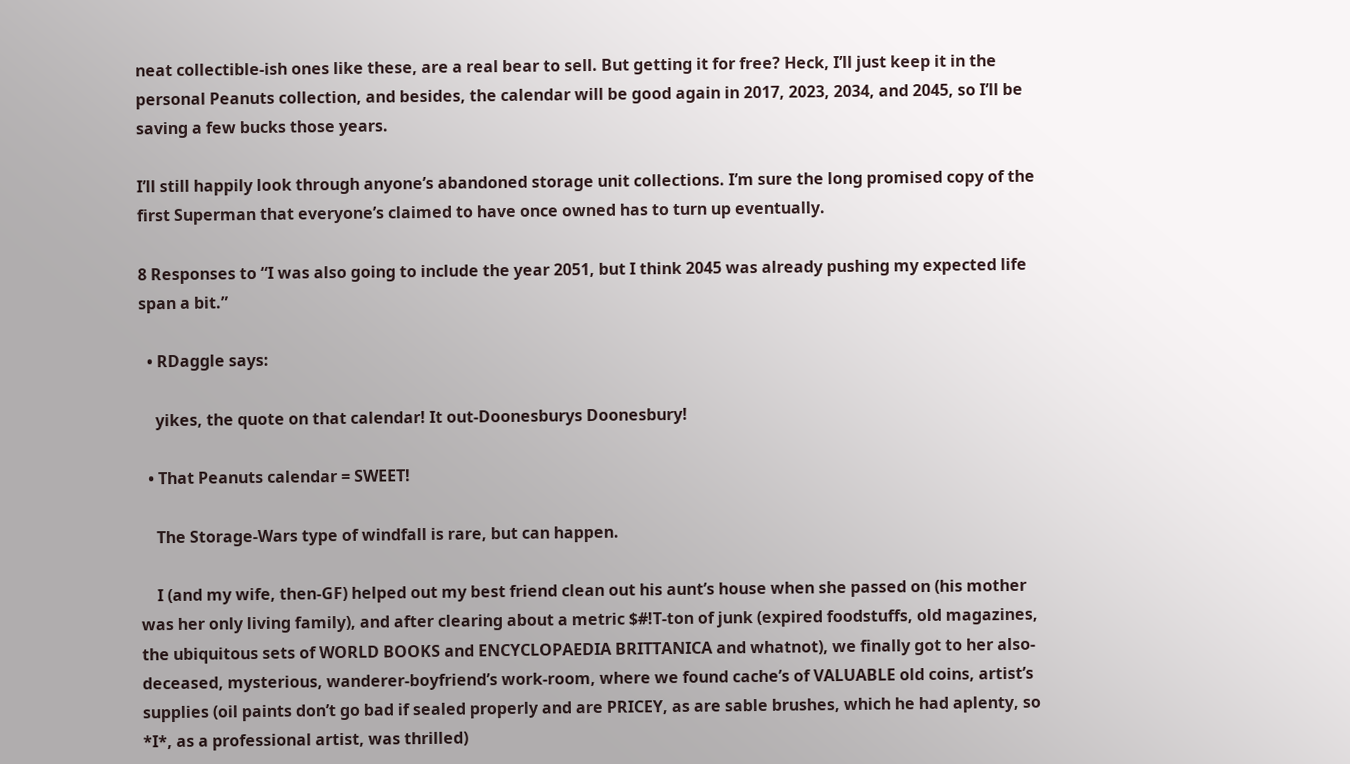neat collectible-ish ones like these, are a real bear to sell. But getting it for free? Heck, I’ll just keep it in the personal Peanuts collection, and besides, the calendar will be good again in 2017, 2023, 2034, and 2045, so I’ll be saving a few bucks those years.

I’ll still happily look through anyone’s abandoned storage unit collections. I’m sure the long promised copy of the first Superman that everyone’s claimed to have once owned has to turn up eventually.

8 Responses to “I was also going to include the year 2051, but I think 2045 was already pushing my expected life span a bit.”

  • RDaggle says:

    yikes, the quote on that calendar! It out-Doonesburys Doonesbury!

  • That Peanuts calendar = SWEET!

    The Storage-Wars type of windfall is rare, but can happen.

    I (and my wife, then-GF) helped out my best friend clean out his aunt’s house when she passed on (his mother was her only living family), and after clearing about a metric $#!T-ton of junk (expired foodstuffs, old magazines, the ubiquitous sets of WORLD BOOKS and ENCYCLOPAEDIA BRITTANICA and whatnot), we finally got to her also-deceased, mysterious, wanderer-boyfriend’s work-room, where we found cache’s of VALUABLE old coins, artist’s supplies (oil paints don’t go bad if sealed properly and are PRICEY, as are sable brushes, which he had aplenty, so *I*, as a professional artist, was thrilled)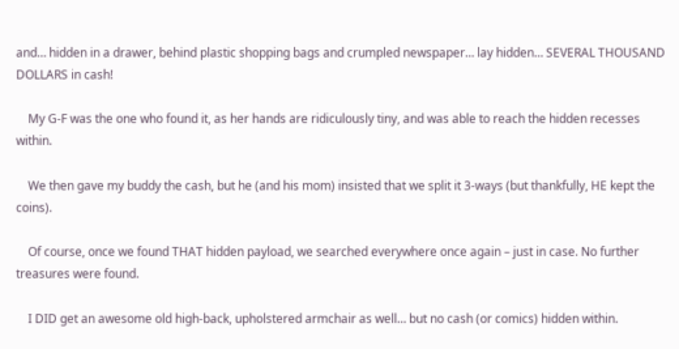and… hidden in a drawer, behind plastic shopping bags and crumpled newspaper… lay hidden… SEVERAL THOUSAND DOLLARS in cash!

    My G-F was the one who found it, as her hands are ridiculously tiny, and was able to reach the hidden recesses within.

    We then gave my buddy the cash, but he (and his mom) insisted that we split it 3-ways (but thankfully, HE kept the coins).

    Of course, once we found THAT hidden payload, we searched everywhere once again – just in case. No further treasures were found.

    I DID get an awesome old high-back, upholstered armchair as well… but no cash (or comics) hidden within.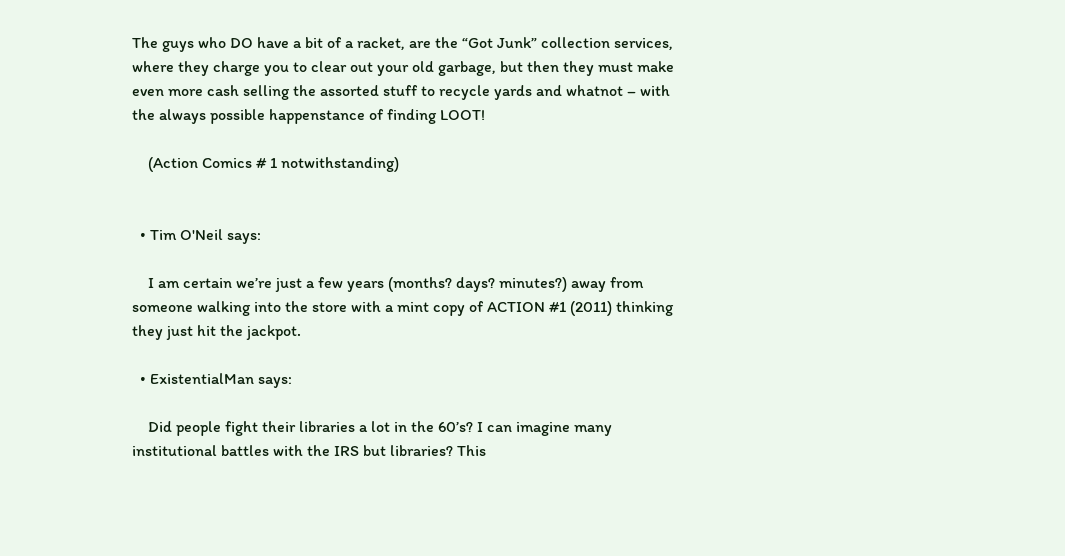The guys who DO have a bit of a racket, are the “Got Junk” collection services, where they charge you to clear out your old garbage, but then they must make even more cash selling the assorted stuff to recycle yards and whatnot – with the always possible happenstance of finding LOOT!

    (Action Comics # 1 notwithstanding)


  • Tim O'Neil says:

    I am certain we’re just a few years (months? days? minutes?) away from someone walking into the store with a mint copy of ACTION #1 (2011) thinking they just hit the jackpot.

  • ExistentialMan says:

    Did people fight their libraries a lot in the 60’s? I can imagine many institutional battles with the IRS but libraries? This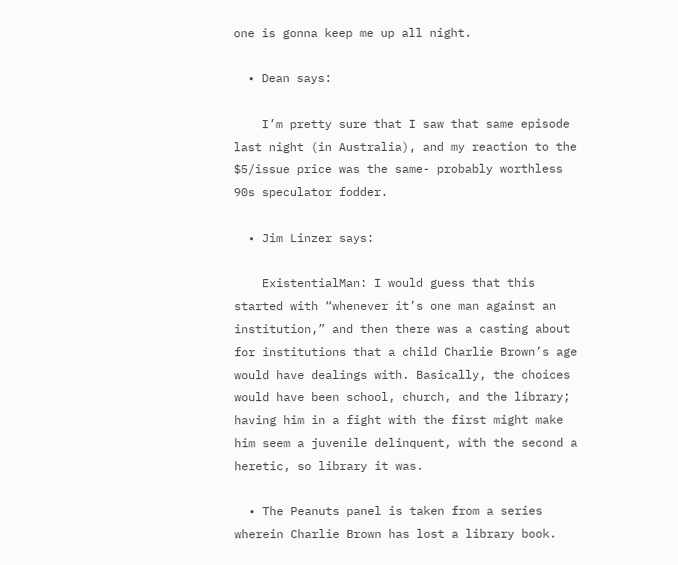one is gonna keep me up all night.

  • Dean says:

    I’m pretty sure that I saw that same episode last night (in Australia), and my reaction to the $5/issue price was the same- probably worthless 90s speculator fodder.

  • Jim Linzer says:

    ExistentialMan: I would guess that this started with “whenever it’s one man against an institution,” and then there was a casting about for institutions that a child Charlie Brown’s age would have dealings with. Basically, the choices would have been school, church, and the library; having him in a fight with the first might make him seem a juvenile delinquent, with the second a heretic, so library it was.

  • The Peanuts panel is taken from a series wherein Charlie Brown has lost a library book.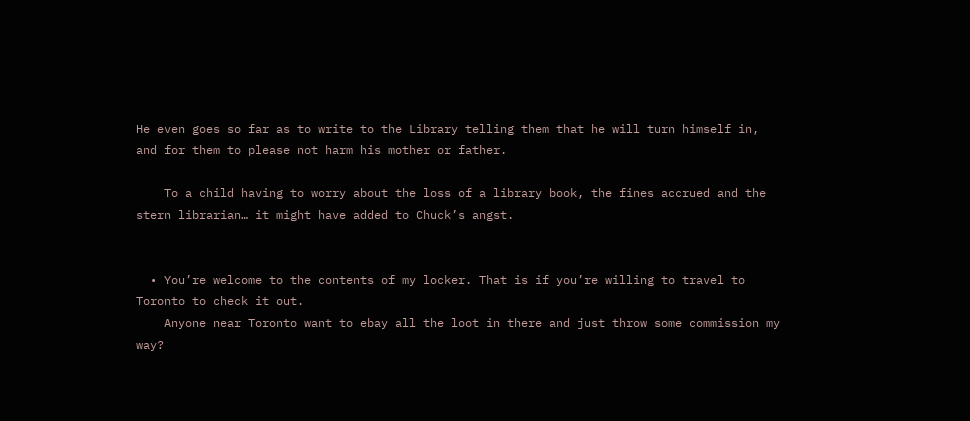He even goes so far as to write to the Library telling them that he will turn himself in, and for them to please not harm his mother or father.

    To a child having to worry about the loss of a library book, the fines accrued and the stern librarian… it might have added to Chuck’s angst.


  • You’re welcome to the contents of my locker. That is if you’re willing to travel to Toronto to check it out.
    Anyone near Toronto want to ebay all the loot in there and just throw some commission my way?